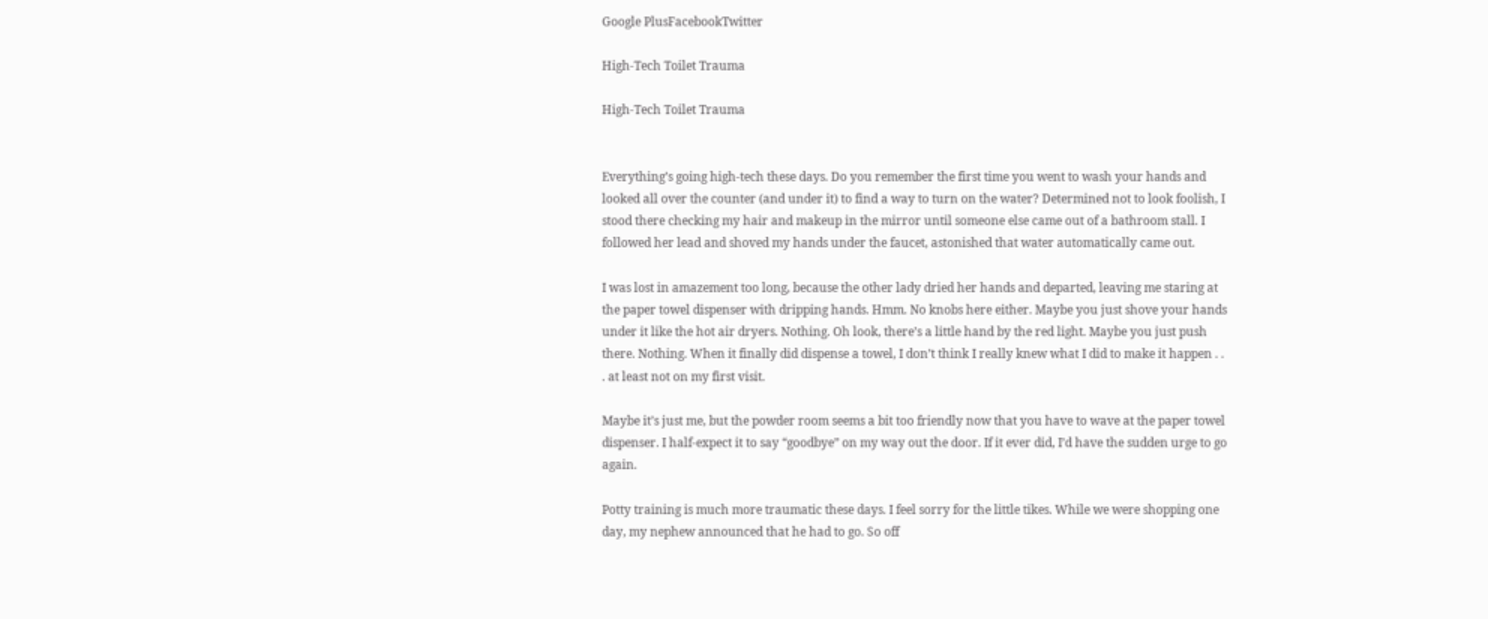Google PlusFacebookTwitter

High-Tech Toilet Trauma

High-Tech Toilet Trauma


Everything’s going high-tech these days. Do you remember the first time you went to wash your hands and looked all over the counter (and under it) to find a way to turn on the water? Determined not to look foolish, I stood there checking my hair and makeup in the mirror until someone else came out of a bathroom stall. I followed her lead and shoved my hands under the faucet, astonished that water automatically came out.

I was lost in amazement too long, because the other lady dried her hands and departed, leaving me staring at the paper towel dispenser with dripping hands. Hmm. No knobs here either. Maybe you just shove your hands under it like the hot air dryers. Nothing. Oh look, there’s a little hand by the red light. Maybe you just push there. Nothing. When it finally did dispense a towel, I don’t think I really knew what I did to make it happen . . . at least not on my first visit.

Maybe it’s just me, but the powder room seems a bit too friendly now that you have to wave at the paper towel dispenser. I half-expect it to say “goodbye” on my way out the door. If it ever did, I’d have the sudden urge to go again.

Potty training is much more traumatic these days. I feel sorry for the little tikes. While we were shopping one day, my nephew announced that he had to go. So off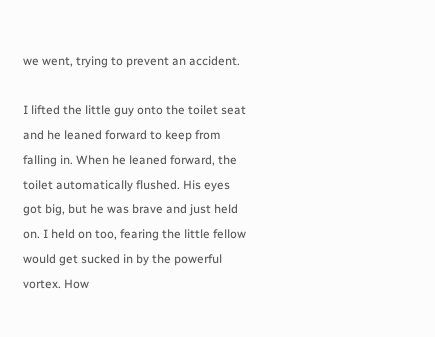we went, trying to prevent an accident.

I lifted the little guy onto the toilet seat and he leaned forward to keep from falling in. When he leaned forward, the toilet automatically flushed. His eyes got big, but he was brave and just held on. I held on too, fearing the little fellow would get sucked in by the powerful vortex. How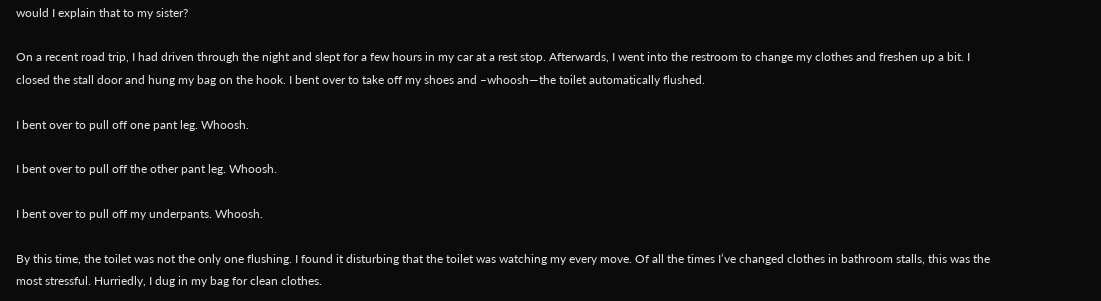would I explain that to my sister?

On a recent road trip, I had driven through the night and slept for a few hours in my car at a rest stop. Afterwards, I went into the restroom to change my clothes and freshen up a bit. I closed the stall door and hung my bag on the hook. I bent over to take off my shoes and –whoosh—the toilet automatically flushed.

I bent over to pull off one pant leg. Whoosh.

I bent over to pull off the other pant leg. Whoosh.

I bent over to pull off my underpants. Whoosh.

By this time, the toilet was not the only one flushing. I found it disturbing that the toilet was watching my every move. Of all the times I’ve changed clothes in bathroom stalls, this was the most stressful. Hurriedly, I dug in my bag for clean clothes.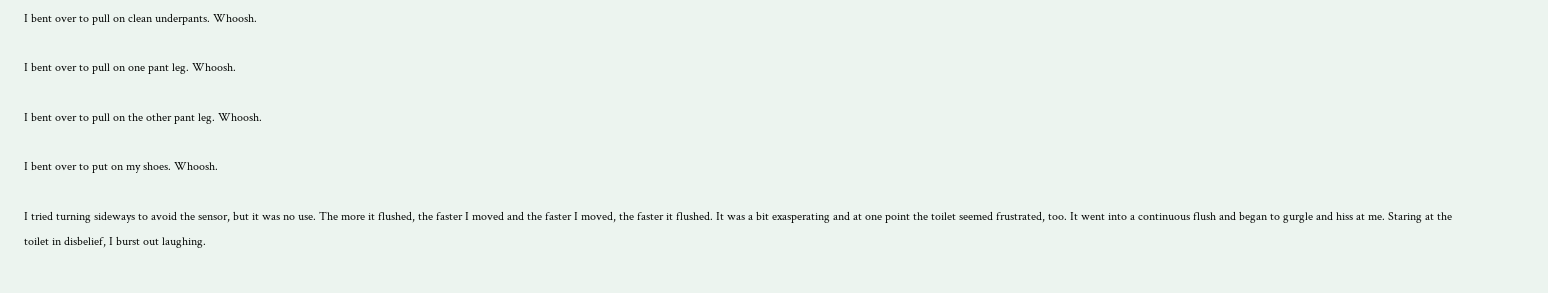I bent over to pull on clean underpants. Whoosh.

I bent over to pull on one pant leg. Whoosh.

I bent over to pull on the other pant leg. Whoosh.

I bent over to put on my shoes. Whoosh.

I tried turning sideways to avoid the sensor, but it was no use. The more it flushed, the faster I moved and the faster I moved, the faster it flushed. It was a bit exasperating and at one point the toilet seemed frustrated, too. It went into a continuous flush and began to gurgle and hiss at me. Staring at the toilet in disbelief, I burst out laughing.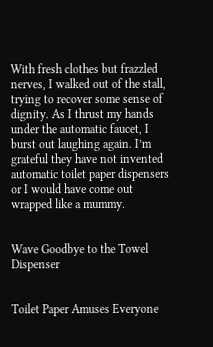With fresh clothes but frazzled nerves, I walked out of the stall, trying to recover some sense of dignity. As I thrust my hands under the automatic faucet, I burst out laughing again. I’m grateful they have not invented automatic toilet paper dispensers or I would have come out wrapped like a mummy.


Wave Goodbye to the Towel Dispenser


Toilet Paper Amuses Everyone